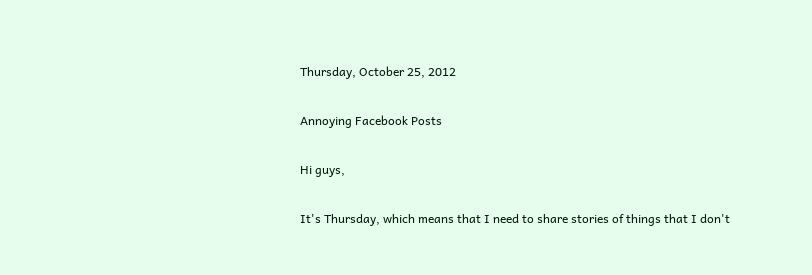Thursday, October 25, 2012

Annoying Facebook Posts

Hi guys,

It's Thursday, which means that I need to share stories of things that I don't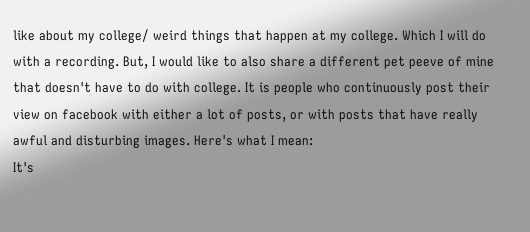like about my college/ weird things that happen at my college. Which I will do with a recording. But, I would like to also share a different pet peeve of mine that doesn't have to do with college. It is people who continuously post their view on facebook with either a lot of posts, or with posts that have really awful and disturbing images. Here's what I mean:
It's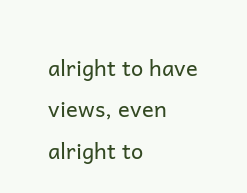alright to have views, even alright to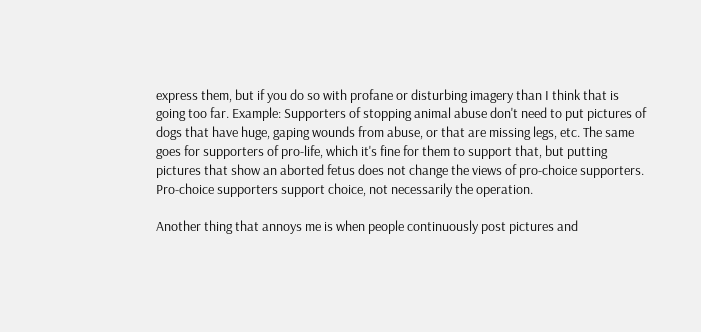express them, but if you do so with profane or disturbing imagery than I think that is going too far. Example: Supporters of stopping animal abuse don't need to put pictures of dogs that have huge, gaping wounds from abuse, or that are missing legs, etc. The same goes for supporters of pro-life, which it's fine for them to support that, but putting pictures that show an aborted fetus does not change the views of pro-choice supporters. Pro-choice supporters support choice, not necessarily the operation.

Another thing that annoys me is when people continuously post pictures and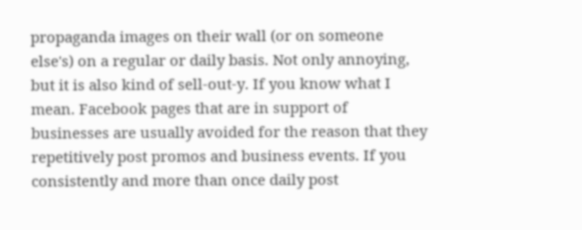propaganda images on their wall (or on someone else's) on a regular or daily basis. Not only annoying, but it is also kind of sell-out-y. If you know what I mean. Facebook pages that are in support of businesses are usually avoided for the reason that they repetitively post promos and business events. If you consistently and more than once daily post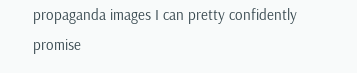propaganda images I can pretty confidently promise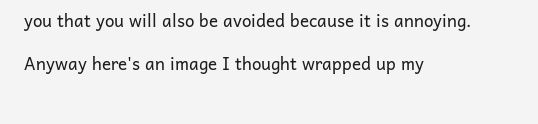you that you will also be avoided because it is annoying.

Anyway here's an image I thought wrapped up my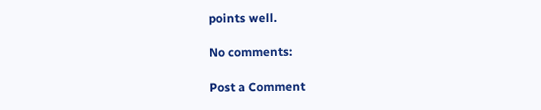points well.

No comments:

Post a Comment